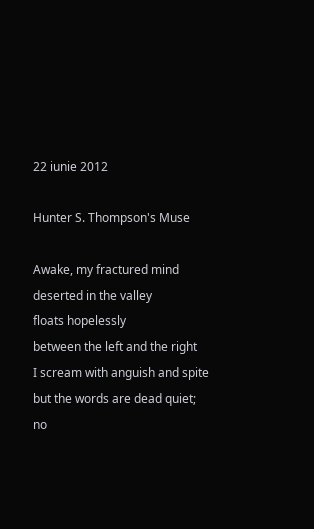22 iunie 2012

Hunter S. Thompson's Muse

Awake, my fractured mind
deserted in the valley
floats hopelessly
between the left and the right
I scream with anguish and spite
but the words are dead quiet;
no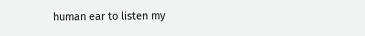human ear to listen my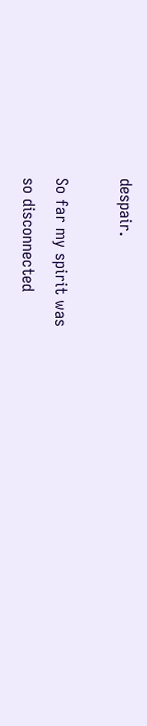despair.

So far my spirit was
so disconnected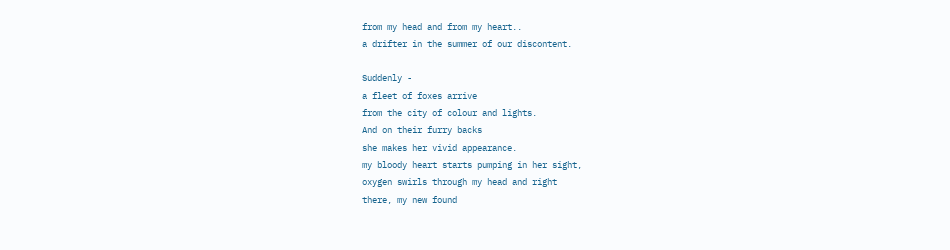from my head and from my heart..
a drifter in the summer of our discontent.

Suddenly -
a fleet of foxes arrive
from the city of colour and lights.
And on their furry backs
she makes her vivid appearance.
my bloody heart starts pumping in her sight,
oxygen swirls through my head and right
there, my new found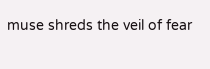muse shreds the veil of fear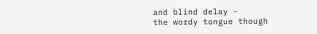and blind delay -
the wordy tongue though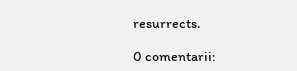resurrects.

0 comentarii: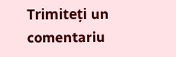Trimiteți un comentariu